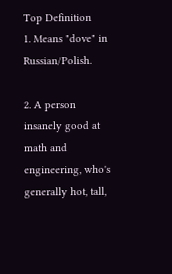Top Definition
1. Means "dove" in Russian/Polish.

2. A person insanely good at math and engineering, who's generally hot, tall,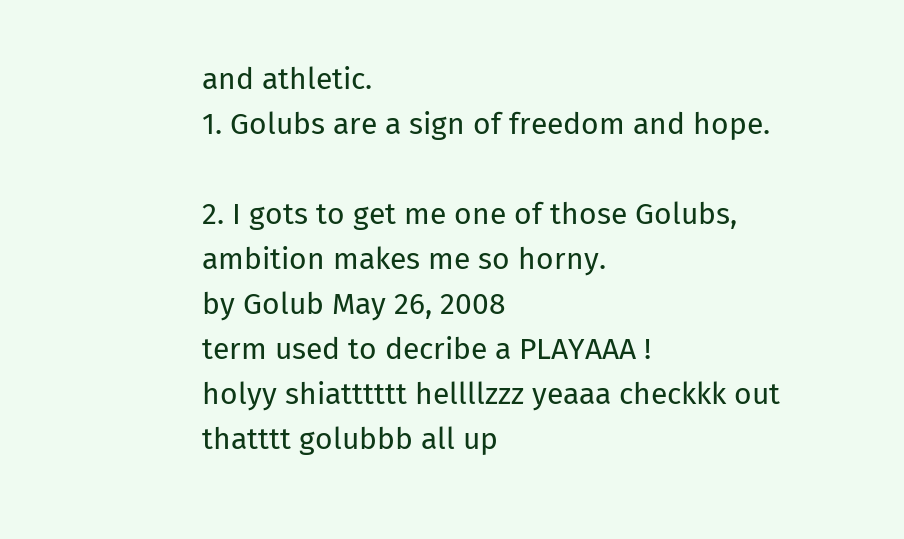and athletic.
1. Golubs are a sign of freedom and hope.

2. I gots to get me one of those Golubs, ambition makes me so horny.
by Golub May 26, 2008
term used to decribe a PLAYAAA !
holyy shiatttttt hellllzzz yeaaa checkkk out thatttt golubbb all up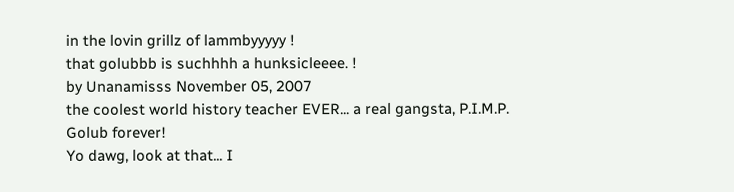in the lovin grillz of lammbyyyyy !
that golubbb is suchhhh a hunksicleeee. !
by Unanamisss November 05, 2007
the coolest world history teacher EVER... a real gangsta, P.I.M.P.
Golub forever!
Yo dawg, look at that... I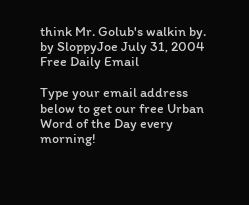think Mr. Golub's walkin by.
by SloppyJoe July 31, 2004
Free Daily Email

Type your email address below to get our free Urban Word of the Day every morning!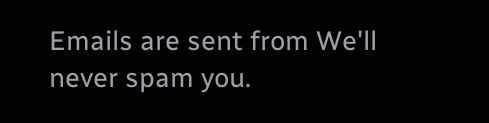Emails are sent from We'll never spam you.